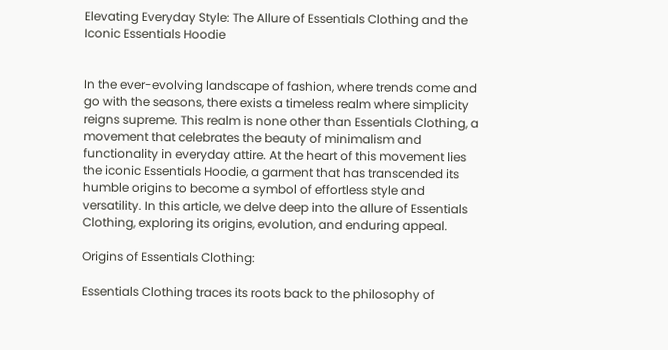Elevating Everyday Style: The Allure of Essentials Clothing and the Iconic Essentials Hoodie


In the ever-evolving landscape of fashion, where trends come and go with the seasons, there exists a timeless realm where simplicity reigns supreme. This realm is none other than Essentials Clothing, a movement that celebrates the beauty of minimalism and functionality in everyday attire. At the heart of this movement lies the iconic Essentials Hoodie, a garment that has transcended its humble origins to become a symbol of effortless style and versatility. In this article, we delve deep into the allure of Essentials Clothing, exploring its origins, evolution, and enduring appeal.

Origins of Essentials Clothing:

Essentials Clothing traces its roots back to the philosophy of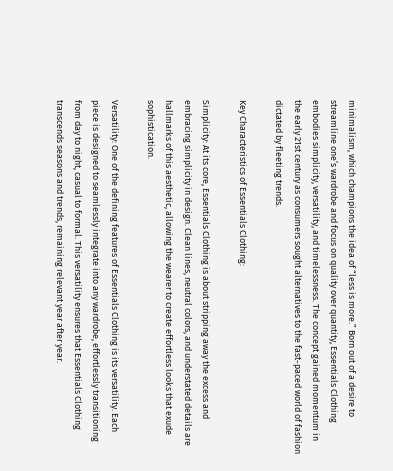minimalism, which champions the idea of “less is more.” Born out of a desire to streamline one’s wardrobe and focus on quality over quantity, Essentials Clothing embodies simplicity, versatility, and timelessness. The concept gained momentum in the early 21st century as consumers sought alternatives to the fast-paced world of fashion dictated by fleeting trends.

Key Characteristics of Essentials Clothing:

Simplicity: At its core, Essentials Clothing is about stripping away the excess and embracing simplicity in design. Clean lines, neutral colors, and understated details are hallmarks of this aesthetic, allowing the wearer to create effortless looks that exude sophistication.

Versatility: One of the defining features of Essentials Clothing is its versatility. Each piece is designed to seamlessly integrate into any wardrobe, effortlessly transitioning from day to night, casual to formal. This versatility ensures that Essentials Clothing transcends seasons and trends, remaining relevant year after year.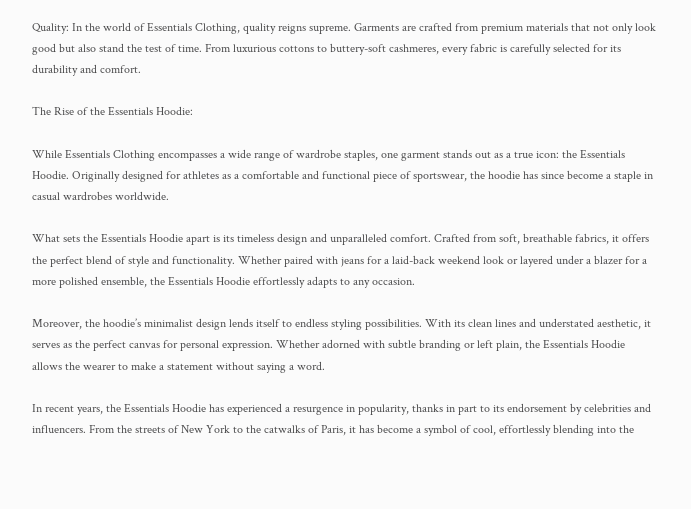Quality: In the world of Essentials Clothing, quality reigns supreme. Garments are crafted from premium materials that not only look good but also stand the test of time. From luxurious cottons to buttery-soft cashmeres, every fabric is carefully selected for its durability and comfort.

The Rise of the Essentials Hoodie:

While Essentials Clothing encompasses a wide range of wardrobe staples, one garment stands out as a true icon: the Essentials Hoodie. Originally designed for athletes as a comfortable and functional piece of sportswear, the hoodie has since become a staple in casual wardrobes worldwide.

What sets the Essentials Hoodie apart is its timeless design and unparalleled comfort. Crafted from soft, breathable fabrics, it offers the perfect blend of style and functionality. Whether paired with jeans for a laid-back weekend look or layered under a blazer for a more polished ensemble, the Essentials Hoodie effortlessly adapts to any occasion.

Moreover, the hoodie’s minimalist design lends itself to endless styling possibilities. With its clean lines and understated aesthetic, it serves as the perfect canvas for personal expression. Whether adorned with subtle branding or left plain, the Essentials Hoodie allows the wearer to make a statement without saying a word.

In recent years, the Essentials Hoodie has experienced a resurgence in popularity, thanks in part to its endorsement by celebrities and influencers. From the streets of New York to the catwalks of Paris, it has become a symbol of cool, effortlessly blending into the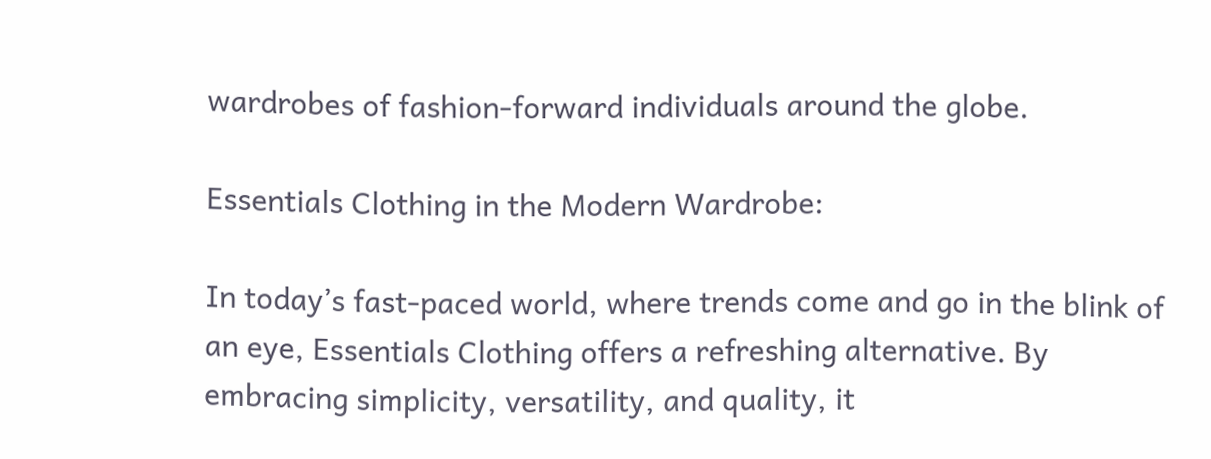wardrobes of fashion-forward individuals around the globe.

Essentials Clothing in the Modern Wardrobe:

In today’s fast-paced world, where trends come and go in the blink of an eye, Essentials Clothing offers a refreshing alternative. By embracing simplicity, versatility, and quality, it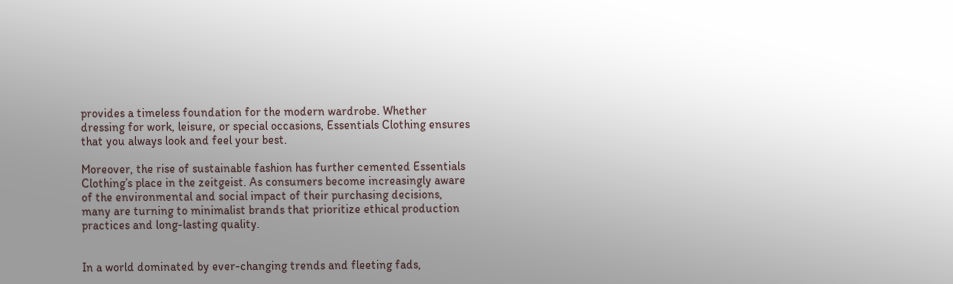provides a timeless foundation for the modern wardrobe. Whether dressing for work, leisure, or special occasions, Essentials Clothing ensures that you always look and feel your best.

Moreover, the rise of sustainable fashion has further cemented Essentials Clothing’s place in the zeitgeist. As consumers become increasingly aware of the environmental and social impact of their purchasing decisions, many are turning to minimalist brands that prioritize ethical production practices and long-lasting quality.


In a world dominated by ever-changing trends and fleeting fads,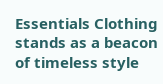Essentials Clothing stands as a beacon of timeless style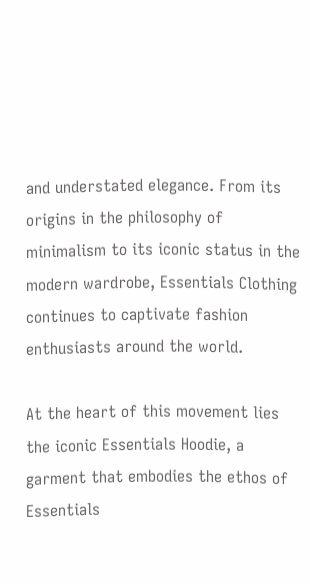and understated elegance. From its origins in the philosophy of minimalism to its iconic status in the modern wardrobe, Essentials Clothing continues to captivate fashion enthusiasts around the world.

At the heart of this movement lies the iconic Essentials Hoodie, a garment that embodies the ethos of Essentials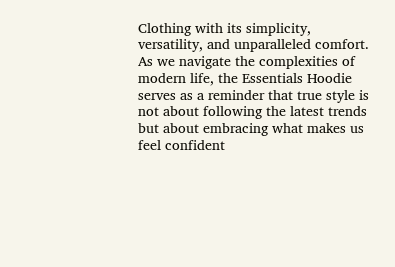Clothing with its simplicity, versatility, and unparalleled comfort. As we navigate the complexities of modern life, the Essentials Hoodie serves as a reminder that true style is not about following the latest trends but about embracing what makes us feel confident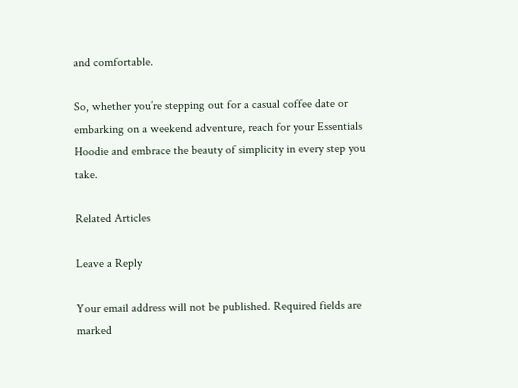and comfortable.

So, whether you’re stepping out for a casual coffee date or embarking on a weekend adventure, reach for your Essentials Hoodie and embrace the beauty of simplicity in every step you take.

Related Articles

Leave a Reply

Your email address will not be published. Required fields are marked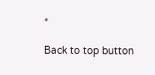*

Back to top button